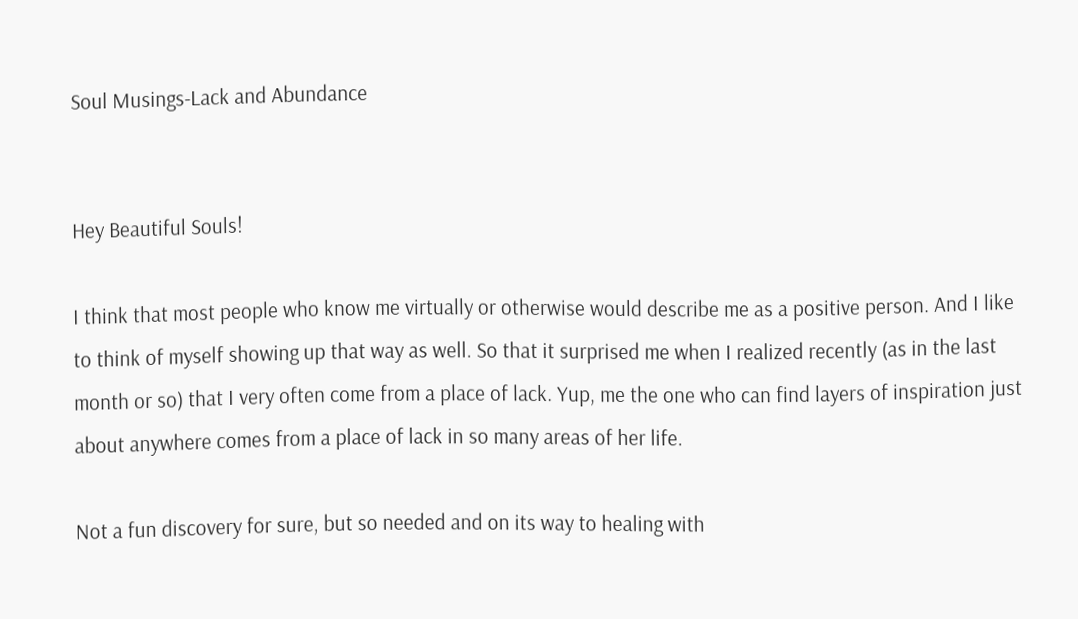Soul Musings-Lack and Abundance


Hey Beautiful Souls!

I think that most people who know me virtually or otherwise would describe me as a positive person. And I like to think of myself showing up that way as well. So that it surprised me when I realized recently (as in the last month or so) that I very often come from a place of lack. Yup, me the one who can find layers of inspiration just about anywhere comes from a place of lack in so many areas of her life.

Not a fun discovery for sure, but so needed and on its way to healing with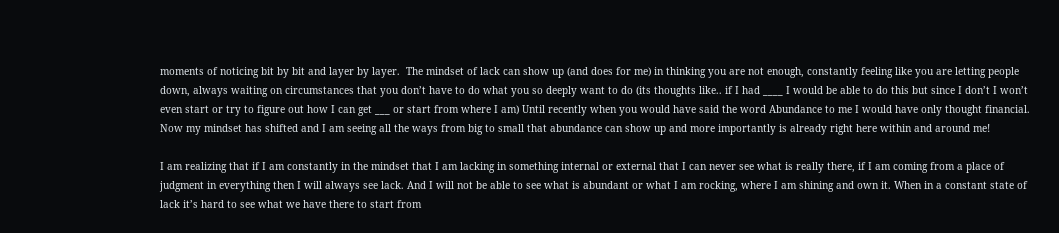moments of noticing bit by bit and layer by layer.  The mindset of lack can show up (and does for me) in thinking you are not enough, constantly feeling like you are letting people down, always waiting on circumstances that you don’t have to do what you so deeply want to do (its thoughts like.. if I had ____ I would be able to do this but since I don’t I won’t even start or try to figure out how I can get ___ or start from where I am) Until recently when you would have said the word Abundance to me I would have only thought financial. Now my mindset has shifted and I am seeing all the ways from big to small that abundance can show up and more importantly is already right here within and around me!

I am realizing that if I am constantly in the mindset that I am lacking in something internal or external that I can never see what is really there, if I am coming from a place of judgment in everything then I will always see lack. And I will not be able to see what is abundant or what I am rocking, where I am shining and own it. When in a constant state of lack it’s hard to see what we have there to start from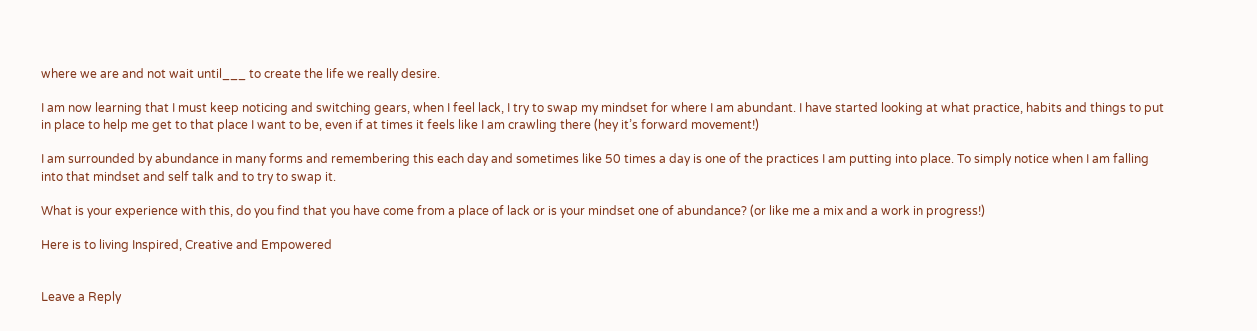where we are and not wait until___ to create the life we really desire.

I am now learning that I must keep noticing and switching gears, when I feel lack, I try to swap my mindset for where I am abundant. I have started looking at what practice, habits and things to put in place to help me get to that place I want to be, even if at times it feels like I am crawling there (hey it’s forward movement!)

I am surrounded by abundance in many forms and remembering this each day and sometimes like 50 times a day is one of the practices I am putting into place. To simply notice when I am falling into that mindset and self talk and to try to swap it.

What is your experience with this, do you find that you have come from a place of lack or is your mindset one of abundance? (or like me a mix and a work in progress!)

Here is to living Inspired, Creative and Empowered


Leave a Reply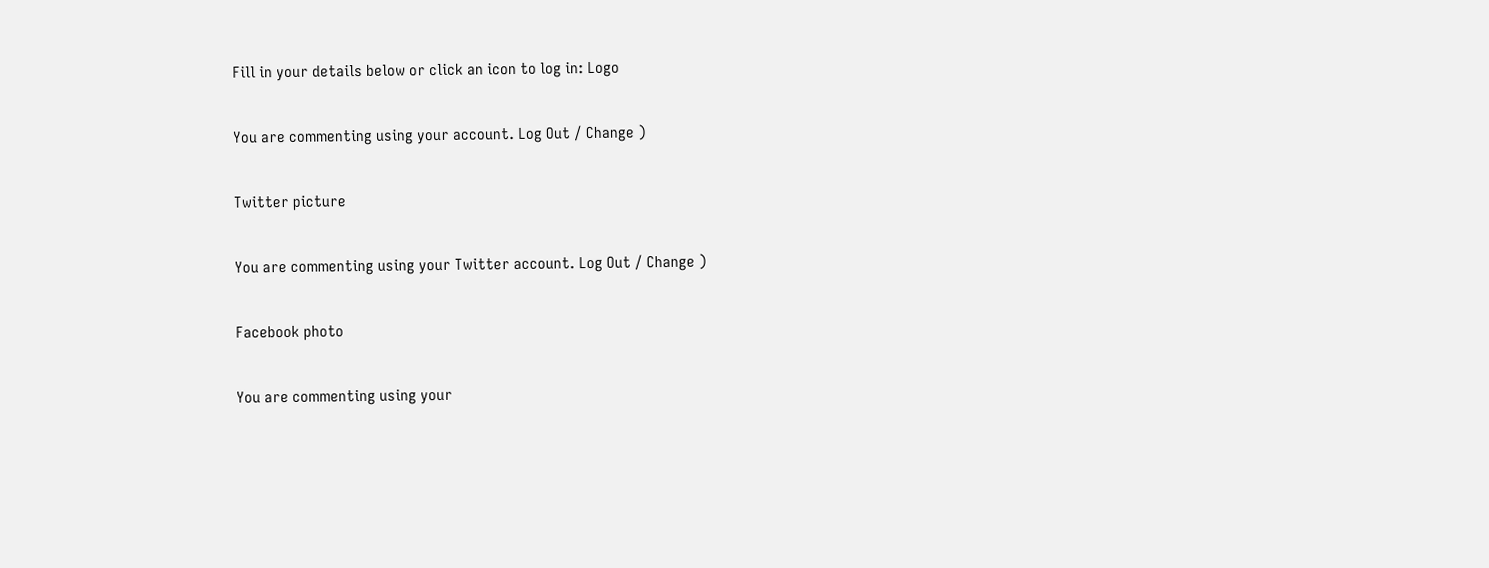Fill in your details below or click an icon to log in: Logo

You are commenting using your account. Log Out / Change )

Twitter picture

You are commenting using your Twitter account. Log Out / Change )

Facebook photo

You are commenting using your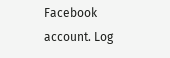Facebook account. Log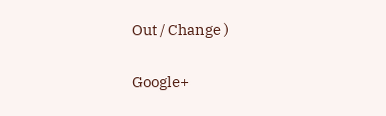Out / Change )

Google+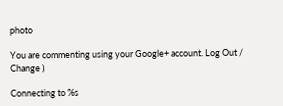photo

You are commenting using your Google+ account. Log Out / Change )

Connecting to %s